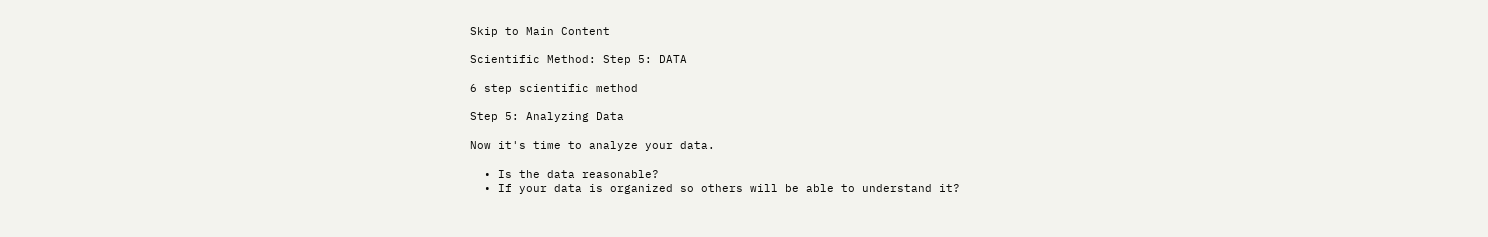Skip to Main Content

Scientific Method: Step 5: DATA

6 step scientific method

Step 5: Analyzing Data

Now it's time to analyze your data.

  • Is the data reasonable?
  • If your data is organized so others will be able to understand it?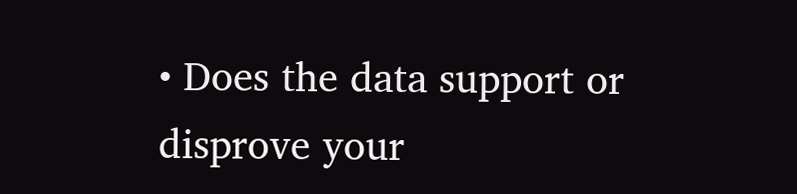• Does the data support or disprove your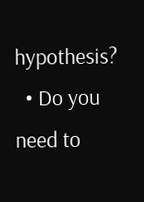hypothesis?
  • Do you need to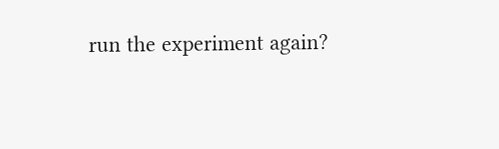run the experiment again?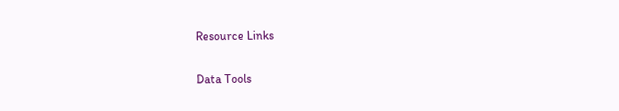Resource Links

Data Tools